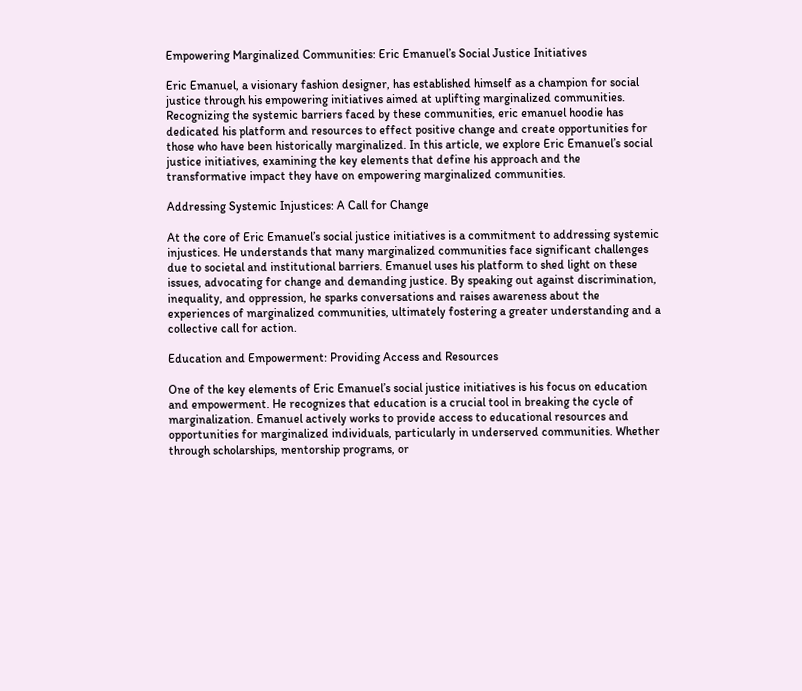Empowering Marginalized Communities: Eric Emanuel’s Social Justice Initiatives

Eric Emanuel, a visionary fashion designer, has established himself as a champion for social justice through his empowering initiatives aimed at uplifting marginalized communities. Recognizing the systemic barriers faced by these communities, eric emanuel hoodie has dedicated his platform and resources to effect positive change and create opportunities for those who have been historically marginalized. In this article, we explore Eric Emanuel’s social justice initiatives, examining the key elements that define his approach and the transformative impact they have on empowering marginalized communities.

Addressing Systemic Injustices: A Call for Change

At the core of Eric Emanuel’s social justice initiatives is a commitment to addressing systemic injustices. He understands that many marginalized communities face significant challenges due to societal and institutional barriers. Emanuel uses his platform to shed light on these issues, advocating for change and demanding justice. By speaking out against discrimination, inequality, and oppression, he sparks conversations and raises awareness about the experiences of marginalized communities, ultimately fostering a greater understanding and a collective call for action.

Education and Empowerment: Providing Access and Resources

One of the key elements of Eric Emanuel’s social justice initiatives is his focus on education and empowerment. He recognizes that education is a crucial tool in breaking the cycle of marginalization. Emanuel actively works to provide access to educational resources and opportunities for marginalized individuals, particularly in underserved communities. Whether through scholarships, mentorship programs, or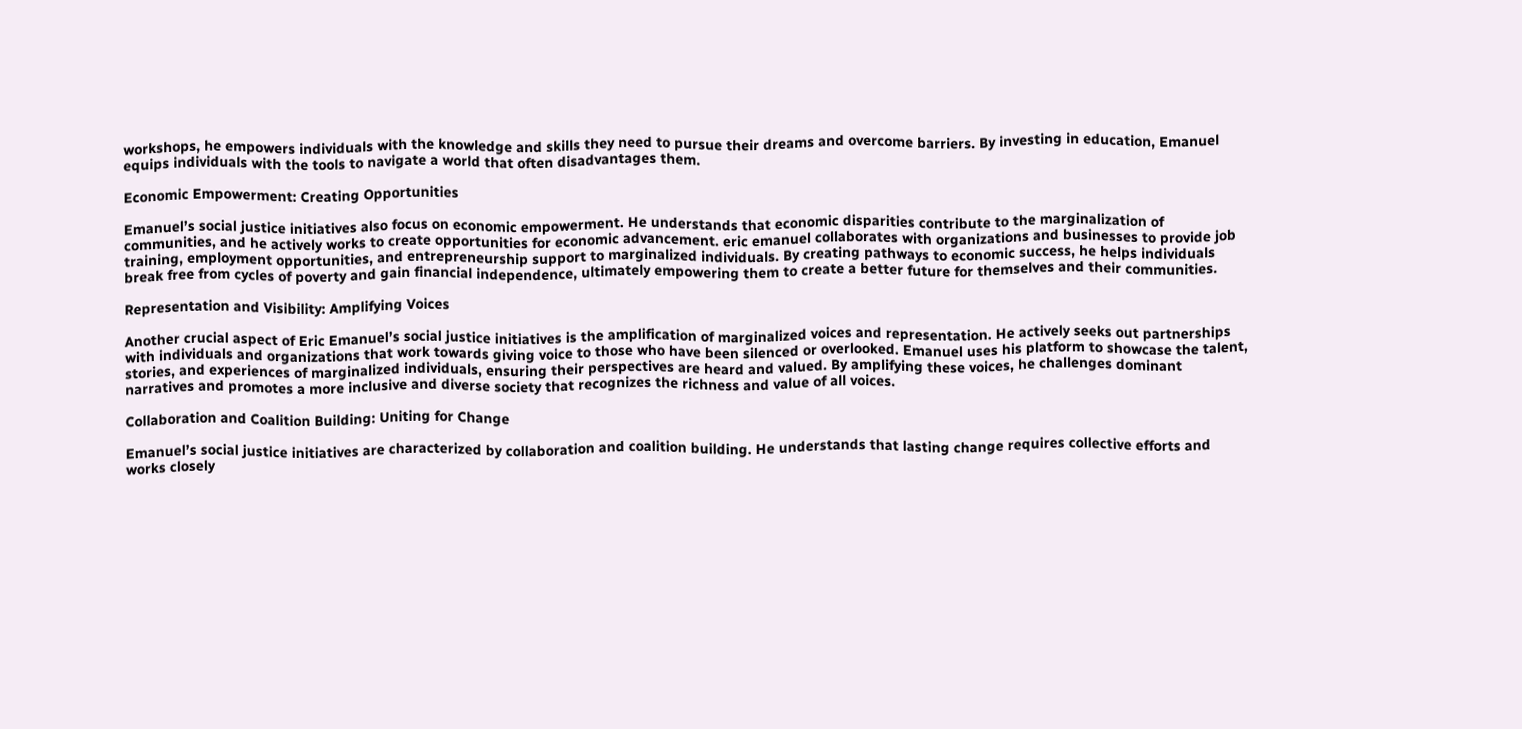workshops, he empowers individuals with the knowledge and skills they need to pursue their dreams and overcome barriers. By investing in education, Emanuel equips individuals with the tools to navigate a world that often disadvantages them.

Economic Empowerment: Creating Opportunities

Emanuel’s social justice initiatives also focus on economic empowerment. He understands that economic disparities contribute to the marginalization of communities, and he actively works to create opportunities for economic advancement. eric emanuel collaborates with organizations and businesses to provide job training, employment opportunities, and entrepreneurship support to marginalized individuals. By creating pathways to economic success, he helps individuals break free from cycles of poverty and gain financial independence, ultimately empowering them to create a better future for themselves and their communities.

Representation and Visibility: Amplifying Voices

Another crucial aspect of Eric Emanuel’s social justice initiatives is the amplification of marginalized voices and representation. He actively seeks out partnerships with individuals and organizations that work towards giving voice to those who have been silenced or overlooked. Emanuel uses his platform to showcase the talent, stories, and experiences of marginalized individuals, ensuring their perspectives are heard and valued. By amplifying these voices, he challenges dominant narratives and promotes a more inclusive and diverse society that recognizes the richness and value of all voices.

Collaboration and Coalition Building: Uniting for Change

Emanuel’s social justice initiatives are characterized by collaboration and coalition building. He understands that lasting change requires collective efforts and works closely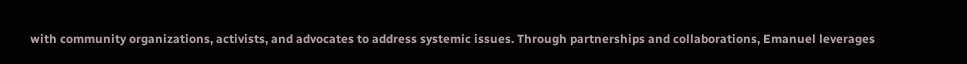with community organizations, activists, and advocates to address systemic issues. Through partnerships and collaborations, Emanuel leverages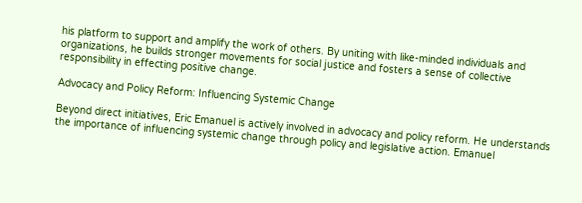his platform to support and amplify the work of others. By uniting with like-minded individuals and organizations, he builds stronger movements for social justice and fosters a sense of collective responsibility in effecting positive change.

Advocacy and Policy Reform: Influencing Systemic Change

Beyond direct initiatives, Eric Emanuel is actively involved in advocacy and policy reform. He understands the importance of influencing systemic change through policy and legislative action. Emanuel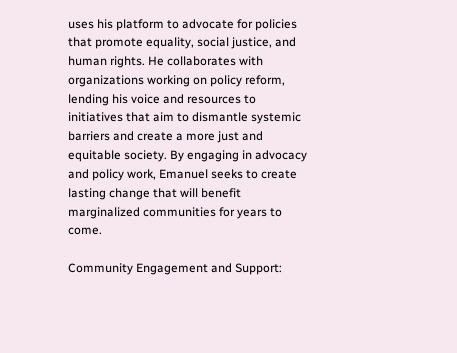uses his platform to advocate for policies that promote equality, social justice, and human rights. He collaborates with organizations working on policy reform, lending his voice and resources to initiatives that aim to dismantle systemic barriers and create a more just and equitable society. By engaging in advocacy and policy work, Emanuel seeks to create lasting change that will benefit marginalized communities for years to come.

Community Engagement and Support: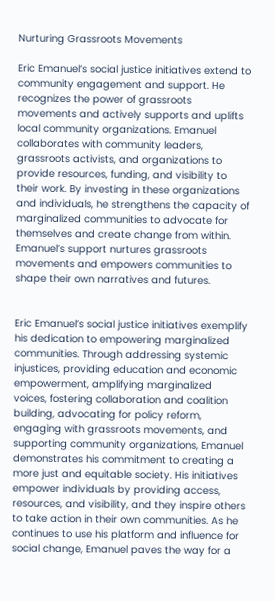Nurturing Grassroots Movements

Eric Emanuel’s social justice initiatives extend to community engagement and support. He recognizes the power of grassroots movements and actively supports and uplifts local community organizations. Emanuel collaborates with community leaders, grassroots activists, and organizations to provide resources, funding, and visibility to their work. By investing in these organizations and individuals, he strengthens the capacity of marginalized communities to advocate for themselves and create change from within. Emanuel’s support nurtures grassroots movements and empowers communities to shape their own narratives and futures.


Eric Emanuel’s social justice initiatives exemplify his dedication to empowering marginalized communities. Through addressing systemic injustices, providing education and economic empowerment, amplifying marginalized voices, fostering collaboration and coalition building, advocating for policy reform, engaging with grassroots movements, and supporting community organizations, Emanuel demonstrates his commitment to creating a more just and equitable society. His initiatives empower individuals by providing access, resources, and visibility, and they inspire others to take action in their own communities. As he continues to use his platform and influence for social change, Emanuel paves the way for a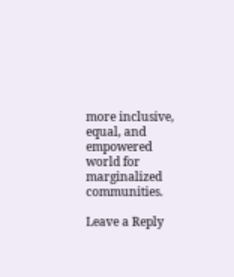more inclusive, equal, and empowered world for marginalized communities.

Leave a Reply